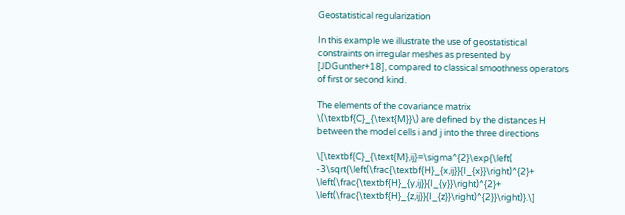Geostatistical regularization

In this example we illustrate the use of geostatistical constraints on irregular meshes as presented by [JDGunther+18], compared to classical smoothness operators of first or second kind.

The elements of the covariance matrix \(\textbf{C}_{\text{M}}\) are defined by the distances H between the model cells i and j into the three directions

\[\textbf{C}_{\text{M},ij}=\sigma^{2}\exp{\left( -3\sqrt{\left(\frac{\textbf{H}_{x,ij}}{I_{x}}\right)^{2}+ \left(\frac{\textbf{H}_{y,ij}}{I_{y}}\right)^{2}+ \left(\frac{\textbf{H}_{z,ij}}{I_{z}}\right)^{2}}\right)}.\]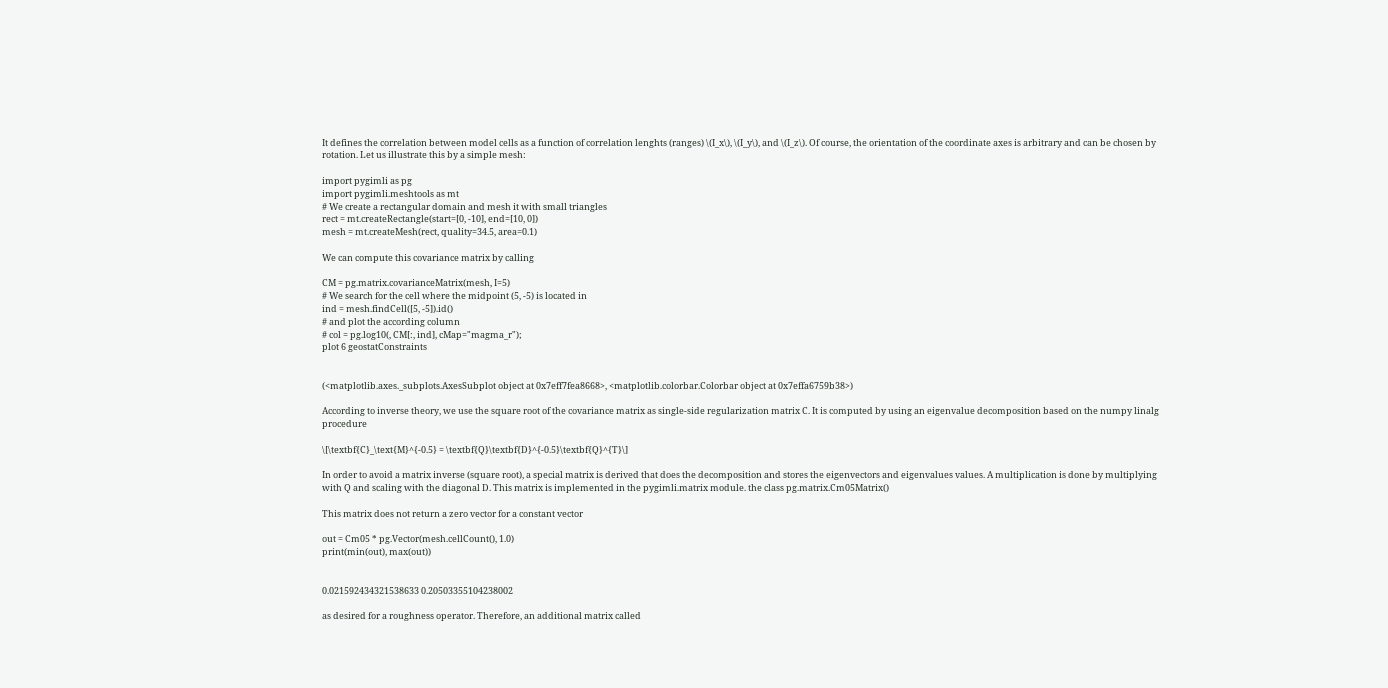It defines the correlation between model cells as a function of correlation lenghts (ranges) \(I_x\), \(I_y\), and \(I_z\). Of course, the orientation of the coordinate axes is arbitrary and can be chosen by rotation. Let us illustrate this by a simple mesh:

import pygimli as pg
import pygimli.meshtools as mt
# We create a rectangular domain and mesh it with small triangles
rect = mt.createRectangle(start=[0, -10], end=[10, 0])
mesh = mt.createMesh(rect, quality=34.5, area=0.1)

We can compute this covariance matrix by calling

CM = pg.matrix.covarianceMatrix(mesh, I=5)
# We search for the cell where the midpoint (5, -5) is located in
ind = mesh.findCell([5, -5]).id()
# and plot the according column
# col = pg.log10(, CM[:, ind], cMap="magma_r");
plot 6 geostatConstraints


(<matplotlib.axes._subplots.AxesSubplot object at 0x7eff7fea8668>, <matplotlib.colorbar.Colorbar object at 0x7effa6759b38>)

According to inverse theory, we use the square root of the covariance matrix as single-side regularization matrix C. It is computed by using an eigenvalue decomposition based on the numpy linalg procedure

\[\textbf{C}_\text{M}^{-0.5} = \textbf{Q}\textbf{D}^{-0.5}\textbf{Q}^{T}\]

In order to avoid a matrix inverse (square root), a special matrix is derived that does the decomposition and stores the eigenvectors and eigenvalues values. A multiplication is done by multiplying with Q and scaling with the diagonal D. This matrix is implemented in the pygimli.matrix module. the class pg.matrix.Cm05Matrix()

This matrix does not return a zero vector for a constant vector

out = Cm05 * pg.Vector(mesh.cellCount(), 1.0)
print(min(out), max(out))


0.021592434321538633 0.20503355104238002

as desired for a roughness operator. Therefore, an additional matrix called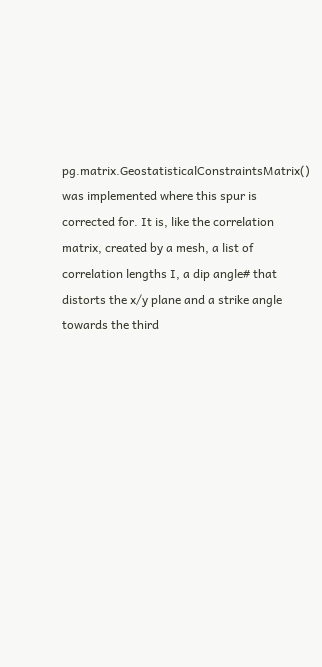pg.matrix.GeostatisticalConstraintsMatrix() was implemented where this spur is corrected for. It is, like the correlation matrix, created by a mesh, a list of correlation lengths I, a dip angle# that distorts the x/y plane and a strike angle towards the third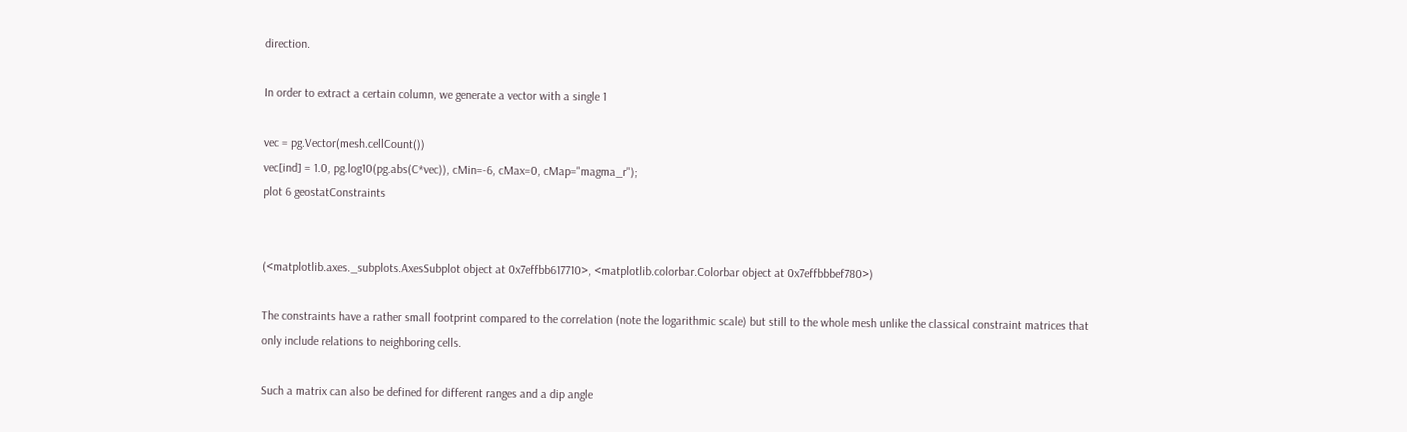direction.

In order to extract a certain column, we generate a vector with a single 1

vec = pg.Vector(mesh.cellCount())
vec[ind] = 1.0, pg.log10(pg.abs(C*vec)), cMin=-6, cMax=0, cMap="magma_r");
plot 6 geostatConstraints


(<matplotlib.axes._subplots.AxesSubplot object at 0x7effbb617710>, <matplotlib.colorbar.Colorbar object at 0x7effbbbef780>)

The constraints have a rather small footprint compared to the correlation (note the logarithmic scale) but still to the whole mesh unlike the classical constraint matrices that only include relations to neighboring cells.

Such a matrix can also be defined for different ranges and a dip angle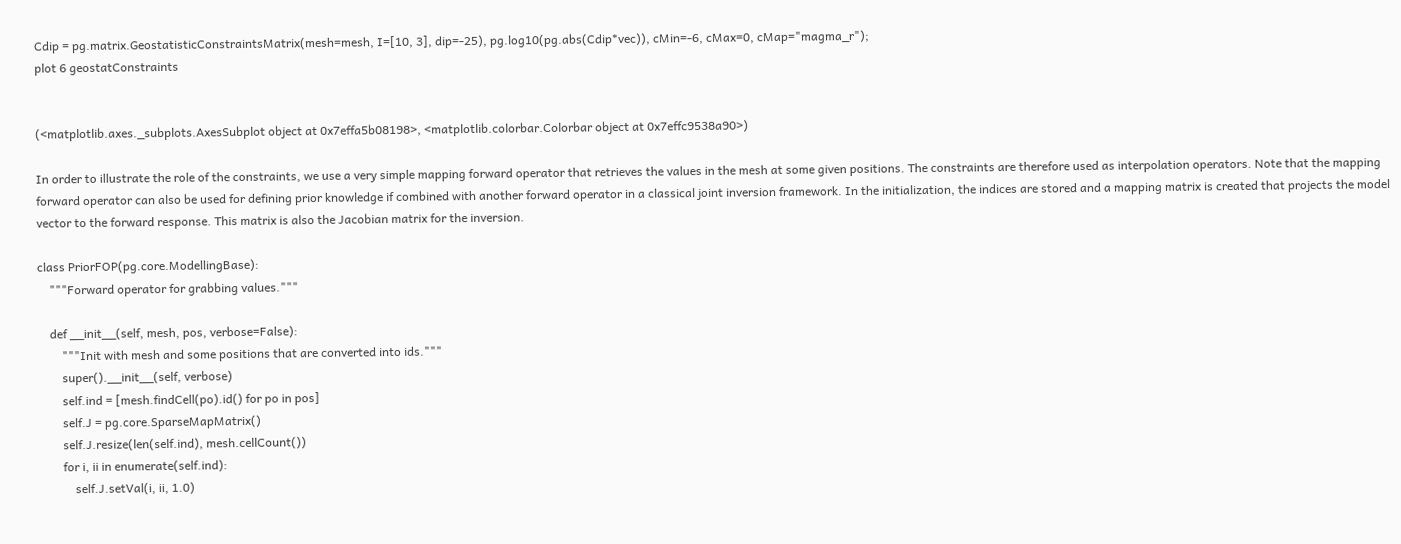Cdip = pg.matrix.GeostatisticConstraintsMatrix(mesh=mesh, I=[10, 3], dip=-25), pg.log10(pg.abs(Cdip*vec)), cMin=-6, cMax=0, cMap="magma_r");
plot 6 geostatConstraints


(<matplotlib.axes._subplots.AxesSubplot object at 0x7effa5b08198>, <matplotlib.colorbar.Colorbar object at 0x7effc9538a90>)

In order to illustrate the role of the constraints, we use a very simple mapping forward operator that retrieves the values in the mesh at some given positions. The constraints are therefore used as interpolation operators. Note that the mapping forward operator can also be used for defining prior knowledge if combined with another forward operator in a classical joint inversion framework. In the initialization, the indices are stored and a mapping matrix is created that projects the model vector to the forward response. This matrix is also the Jacobian matrix for the inversion.

class PriorFOP(pg.core.ModellingBase):
    """Forward operator for grabbing values."""

    def __init__(self, mesh, pos, verbose=False):
        """Init with mesh and some positions that are converted into ids."""
        super().__init__(self, verbose)
        self.ind = [mesh.findCell(po).id() for po in pos]
        self.J = pg.core.SparseMapMatrix()
        self.J.resize(len(self.ind), mesh.cellCount())
        for i, ii in enumerate(self.ind):
            self.J.setVal(i, ii, 1.0)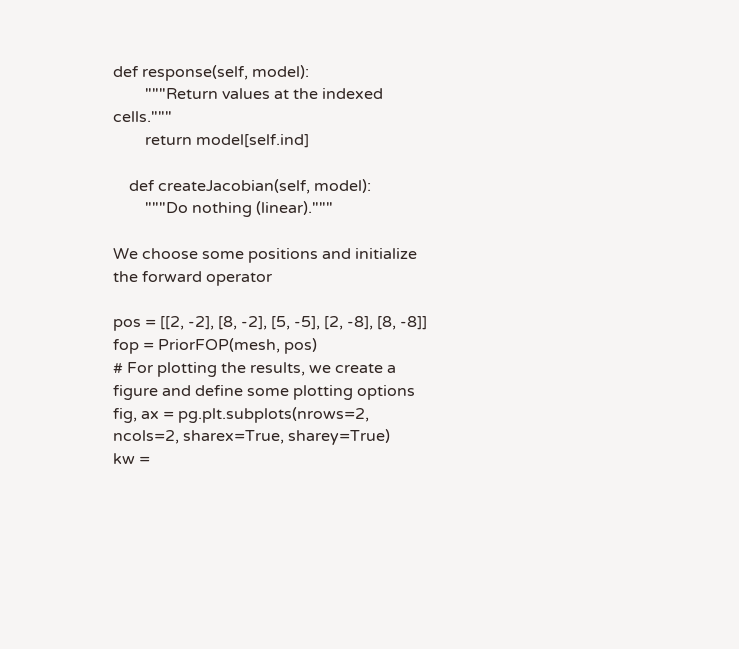def response(self, model):
        """Return values at the indexed cells."""
        return model[self.ind]

    def createJacobian(self, model):
        """Do nothing (linear)."""

We choose some positions and initialize the forward operator

pos = [[2, -2], [8, -2], [5, -5], [2, -8], [8, -8]]
fop = PriorFOP(mesh, pos)
# For plotting the results, we create a figure and define some plotting options
fig, ax = pg.plt.subplots(nrows=2, ncols=2, sharex=True, sharey=True)
kw =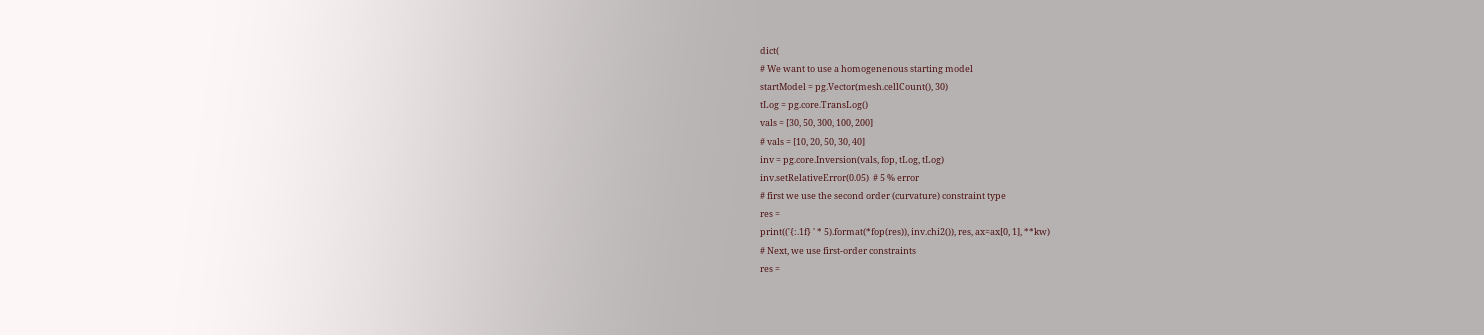dict(
# We want to use a homogenenous starting model
startModel = pg.Vector(mesh.cellCount(), 30)
tLog = pg.core.TransLog()
vals = [30, 50, 300, 100, 200]
# vals = [10, 20, 50, 30, 40]
inv = pg.core.Inversion(vals, fop, tLog, tLog)
inv.setRelativeError(0.05)  # 5 % error
# first we use the second order (curvature) constraint type
res =
print(('{:.1f} ' * 5).format(*fop(res)), inv.chi2()), res, ax=ax[0, 1], **kw)
# Next, we use first-order constraints
res =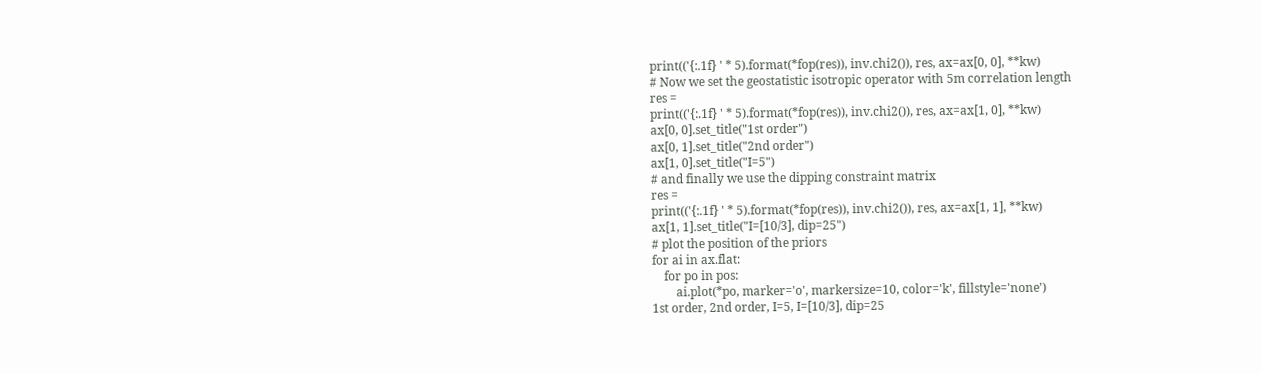print(('{:.1f} ' * 5).format(*fop(res)), inv.chi2()), res, ax=ax[0, 0], **kw)
# Now we set the geostatistic isotropic operator with 5m correlation length
res =
print(('{:.1f} ' * 5).format(*fop(res)), inv.chi2()), res, ax=ax[1, 0], **kw)
ax[0, 0].set_title("1st order")
ax[0, 1].set_title("2nd order")
ax[1, 0].set_title("I=5")
# and finally we use the dipping constraint matrix
res =
print(('{:.1f} ' * 5).format(*fop(res)), inv.chi2()), res, ax=ax[1, 1], **kw)
ax[1, 1].set_title("I=[10/3], dip=25")
# plot the position of the priors
for ai in ax.flat:
    for po in pos:
        ai.plot(*po, marker='o', markersize=10, color='k', fillstyle='none')
1st order, 2nd order, I=5, I=[10/3], dip=25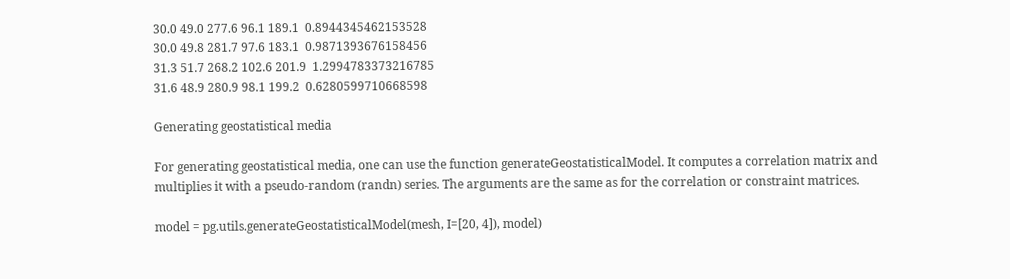30.0 49.0 277.6 96.1 189.1  0.8944345462153528
30.0 49.8 281.7 97.6 183.1  0.9871393676158456
31.3 51.7 268.2 102.6 201.9  1.2994783373216785
31.6 48.9 280.9 98.1 199.2  0.6280599710668598

Generating geostatistical media

For generating geostatistical media, one can use the function generateGeostatisticalModel. It computes a correlation matrix and multiplies it with a pseudo-random (randn) series. The arguments are the same as for the correlation or constraint matrices.

model = pg.utils.generateGeostatisticalModel(mesh, I=[20, 4]), model)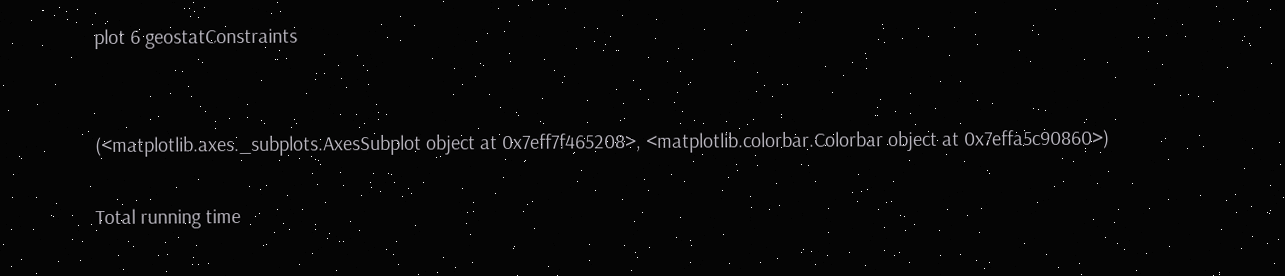plot 6 geostatConstraints


(<matplotlib.axes._subplots.AxesSubplot object at 0x7eff7f465208>, <matplotlib.colorbar.Colorbar object at 0x7effa5c90860>)

Total running time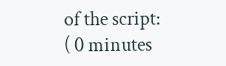of the script: ( 0 minutes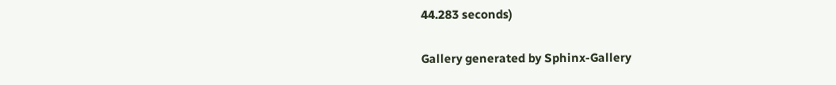44.283 seconds)

Gallery generated by Sphinx-Gallery